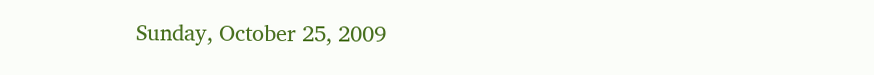Sunday, October 25, 2009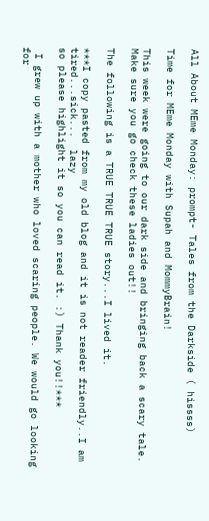All About MEme Monday: prompt- Tales from the Darkside ( hissss)

Time for MEme Monday with Supah and MommyBrain!

This week were going to our dark side and bringing back a scary tale. Make sure you go check these ladies out!!

The following is a TRUE TRUE TRUE story...I lived it.

***I copy pasted from my old blog and it is not reader friendly..I am tired...sick...  lazy
so please highlight it so you can read it. :) Thank you!!***

 I grew up with a mother who loved scaring people. We would go looking for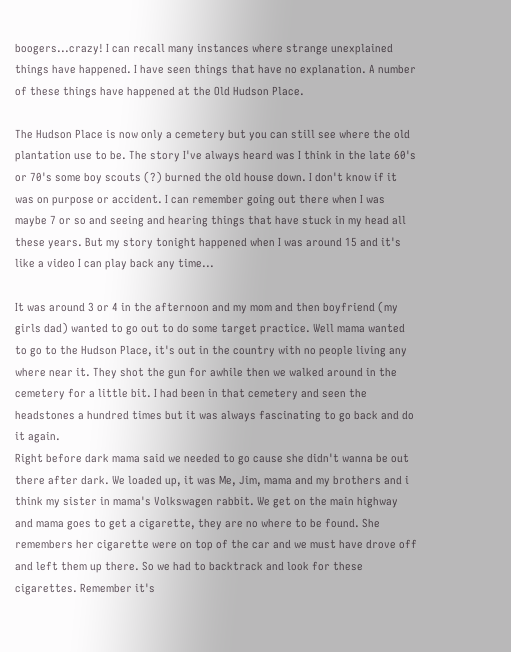boogers...crazy! I can recall many instances where strange unexplained things have happened. I have seen things that have no explanation. A number of these things have happened at the Old Hudson Place.

The Hudson Place is now only a cemetery but you can still see where the old plantation use to be. The story I've always heard was I think in the late 60's or 70's some boy scouts (?) burned the old house down. I don't know if it was on purpose or accident. I can remember going out there when I was maybe 7 or so and seeing and hearing things that have stuck in my head all these years. But my story tonight happened when I was around 15 and it's like a video I can play back any time...

It was around 3 or 4 in the afternoon and my mom and then boyfriend (my girls dad) wanted to go out to do some target practice. Well mama wanted to go to the Hudson Place, it's out in the country with no people living any where near it. They shot the gun for awhile then we walked around in the cemetery for a little bit. I had been in that cemetery and seen the headstones a hundred times but it was always fascinating to go back and do it again.
Right before dark mama said we needed to go cause she didn't wanna be out there after dark. We loaded up, it was Me, Jim, mama and my brothers and i think my sister in mama's Volkswagen rabbit. We get on the main highway and mama goes to get a cigarette, they are no where to be found. She remembers her cigarette were on top of the car and we must have drove off and left them up there. So we had to backtrack and look for these cigarettes. Remember it's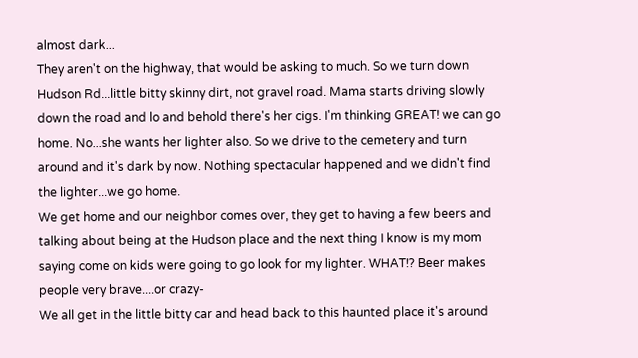almost dark...
They aren't on the highway, that would be asking to much. So we turn down Hudson Rd...little bitty skinny dirt, not gravel road. Mama starts driving slowly down the road and lo and behold there's her cigs. I'm thinking GREAT! we can go home. No...she wants her lighter also. So we drive to the cemetery and turn around and it's dark by now. Nothing spectacular happened and we didn't find the lighter...we go home.
We get home and our neighbor comes over, they get to having a few beers and talking about being at the Hudson place and the next thing I know is my mom saying come on kids were going to go look for my lighter. WHAT!? Beer makes people very brave....or crazy-
We all get in the little bitty car and head back to this haunted place it's around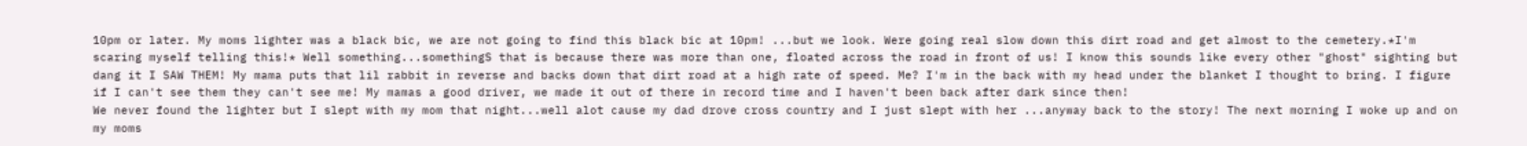10pm or later. My moms lighter was a black bic, we are not going to find this black bic at 10pm! ...but we look. Were going real slow down this dirt road and get almost to the cemetery.*I'm scaring myself telling this!* Well something...somethingS that is because there was more than one, floated across the road in front of us! I know this sounds like every other "ghost" sighting but dang it I SAW THEM! My mama puts that lil rabbit in reverse and backs down that dirt road at a high rate of speed. Me? I'm in the back with my head under the blanket I thought to bring. I figure if I can't see them they can't see me! My mamas a good driver, we made it out of there in record time and I haven't been back after dark since then!
We never found the lighter but I slept with my mom that night...well alot cause my dad drove cross country and I just slept with her ...anyway back to the story! The next morning I woke up and on my moms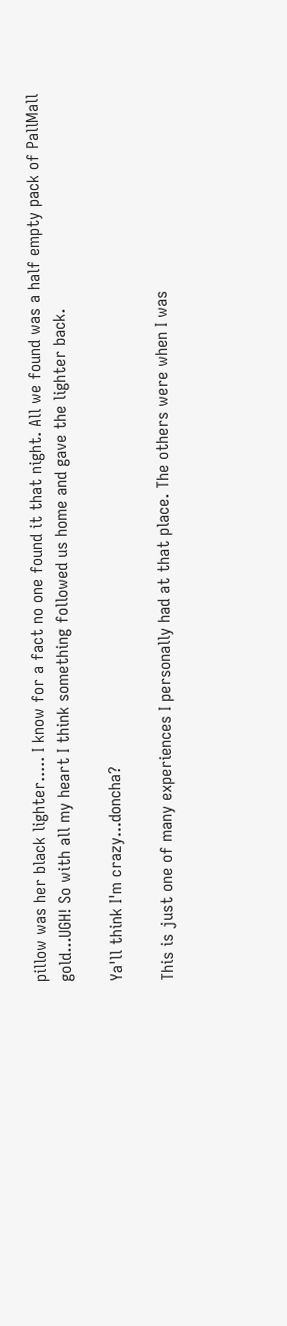pillow was her black lighter..... I know for a fact no one found it that night. All we found was a half empty pack of PallMall gold...UGH! So with all my heart I think something followed us home and gave the lighter back.

Ya'll think I'm crazy...doncha?

This is just one of many experiences I personally had at that place. The others were when I was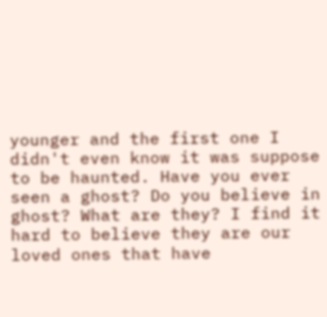younger and the first one I didn't even know it was suppose to be haunted. Have you ever seen a ghost? Do you believe in ghost? What are they? I find it hard to believe they are our loved ones that have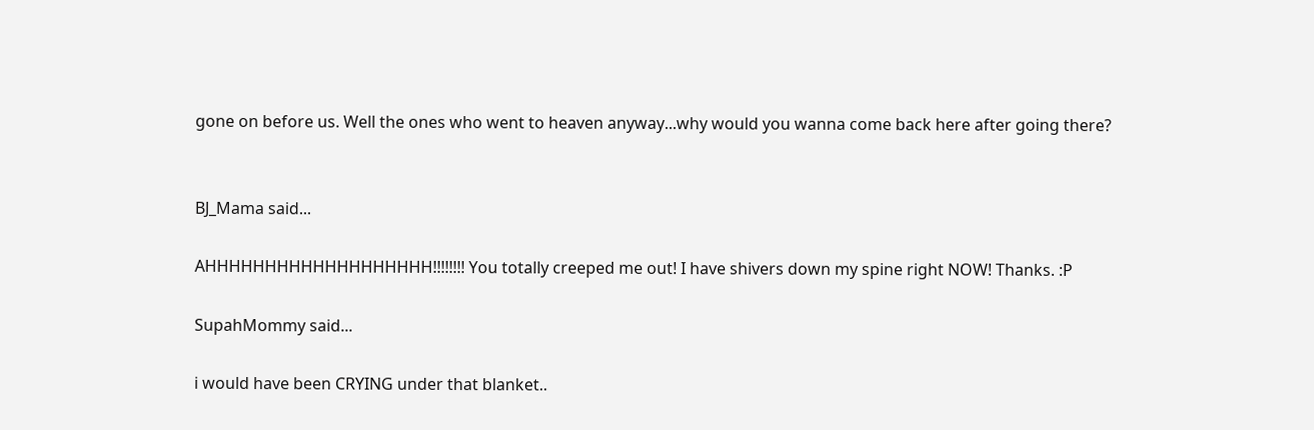gone on before us. Well the ones who went to heaven anyway...why would you wanna come back here after going there?


BJ_Mama said...

AHHHHHHHHHHHHHHHHHHH!!!!!!!! You totally creeped me out! I have shivers down my spine right NOW! Thanks. :P

SupahMommy said...

i would have been CRYING under that blanket..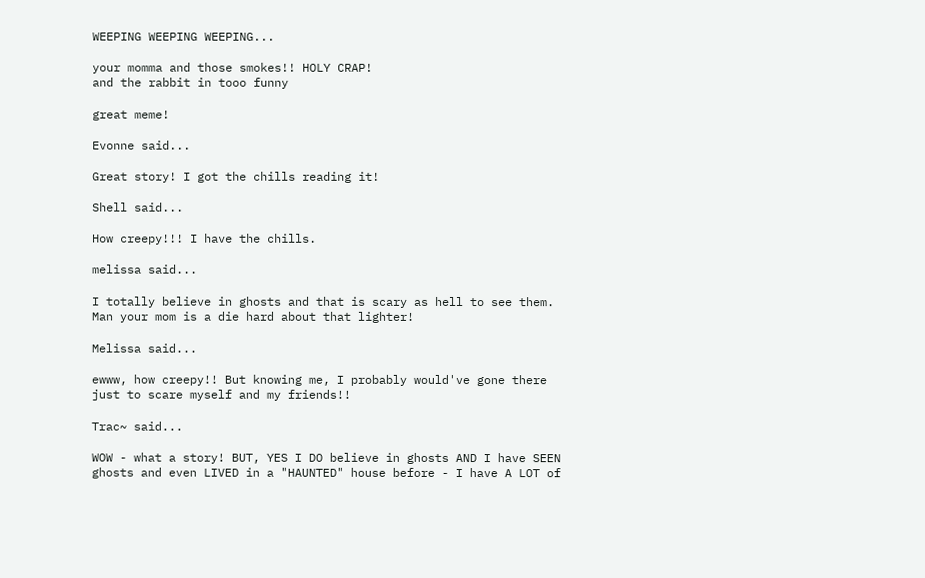WEEPING WEEPING WEEPING...

your momma and those smokes!! HOLY CRAP!
and the rabbit in tooo funny

great meme!

Evonne said...

Great story! I got the chills reading it!

Shell said...

How creepy!!! I have the chills.

melissa said...

I totally believe in ghosts and that is scary as hell to see them. Man your mom is a die hard about that lighter!

Melissa said...

ewww, how creepy!! But knowing me, I probably would've gone there just to scare myself and my friends!!

Trac~ said...

WOW - what a story! BUT, YES I DO believe in ghosts AND I have SEEN ghosts and even LIVED in a "HAUNTED" house before - I have A LOT of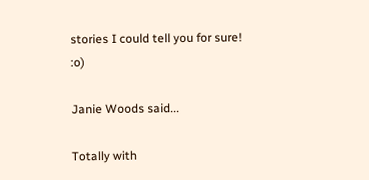stories I could tell you for sure! :o)

Janie Woods said...

Totally with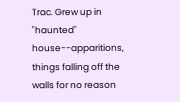Trac. Grew up in "haunted" house--apparitions, things falling off the walls for no reason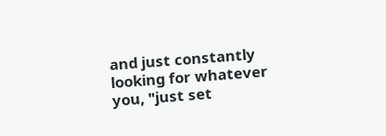and just constantly looking for whatever you, "just set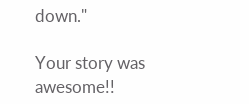down."

Your story was awesome!!